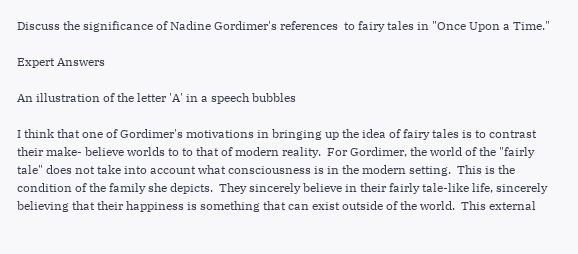Discuss the significance of Nadine Gordimer's references  to fairy tales in "Once Upon a Time."

Expert Answers

An illustration of the letter 'A' in a speech bubbles

I think that one of Gordimer's motivations in bringing up the idea of fairy tales is to contrast their make- believe worlds to to that of modern reality.  For Gordimer, the world of the "fairly tale" does not take into account what consciousness is in the modern setting.  This is the condition of the family she depicts.  They sincerely believe in their fairly tale-like life, sincerely believing that their happiness is something that can exist outside of the world.  This external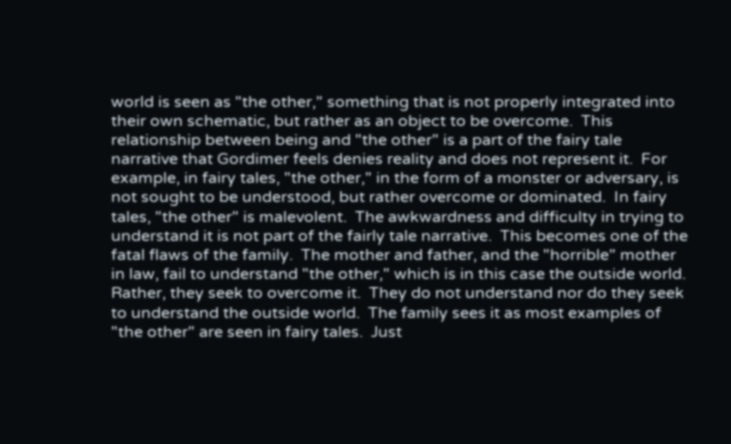world is seen as "the other," something that is not properly integrated into their own schematic, but rather as an object to be overcome.  This relationship between being and "the other" is a part of the fairy tale narrative that Gordimer feels denies reality and does not represent it.  For example, in fairy tales, "the other," in the form of a monster or adversary, is not sought to be understood, but rather overcome or dominated.  In fairy tales, "the other" is malevolent.  The awkwardness and difficulty in trying to understand it is not part of the fairly tale narrative.  This becomes one of the fatal flaws of the family.  The mother and father, and the "horrible" mother in law, fail to understand "the other," which is in this case the outside world.  Rather, they seek to overcome it.  They do not understand nor do they seek to understand the outside world.  The family sees it as most examples of "the other" are seen in fairy tales.  Just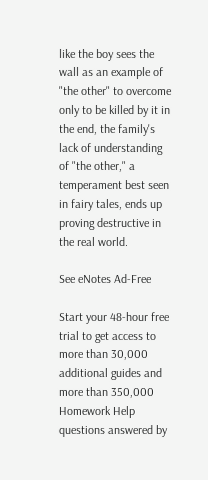like the boy sees the wall as an example of "the other" to overcome only to be killed by it in the end, the family's lack of understanding of "the other," a temperament best seen in fairy tales, ends up proving destructive in the real world.

See eNotes Ad-Free

Start your 48-hour free trial to get access to more than 30,000 additional guides and more than 350,000 Homework Help questions answered by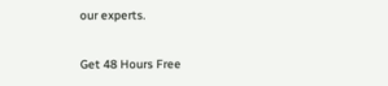our experts.

Get 48 Hours Free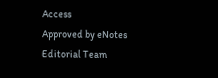Access
Approved by eNotes Editorial Team